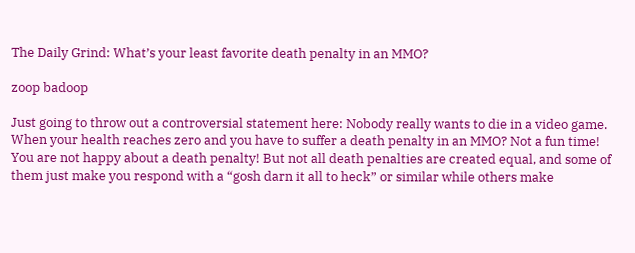The Daily Grind: What’s your least favorite death penalty in an MMO?

zoop badoop

Just going to throw out a controversial statement here: Nobody really wants to die in a video game. When your health reaches zero and you have to suffer a death penalty in an MMO? Not a fun time! You are not happy about a death penalty! But not all death penalties are created equal, and some of them just make you respond with a “gosh darn it all to heck” or similar while others make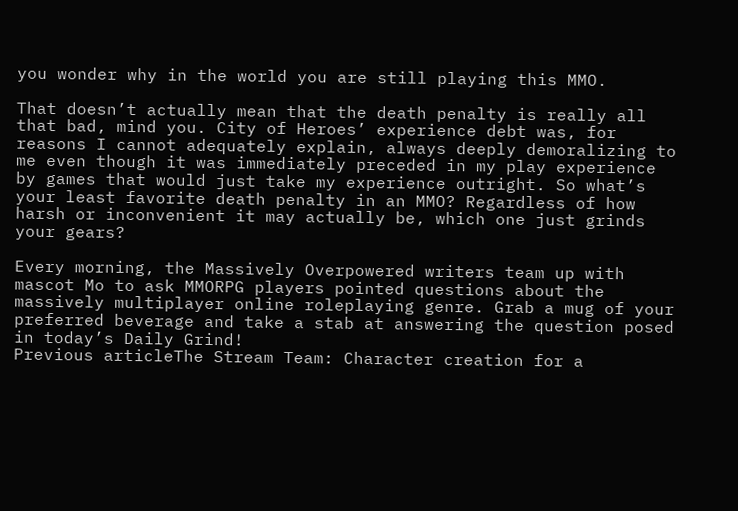you wonder why in the world you are still playing this MMO.

That doesn’t actually mean that the death penalty is really all that bad, mind you. City of Heroes’ experience debt was, for reasons I cannot adequately explain, always deeply demoralizing to me even though it was immediately preceded in my play experience by games that would just take my experience outright. So what’s your least favorite death penalty in an MMO? Regardless of how harsh or inconvenient it may actually be, which one just grinds your gears?

Every morning, the Massively Overpowered writers team up with mascot Mo to ask MMORPG players pointed questions about the massively multiplayer online roleplaying genre. Grab a mug of your preferred beverage and take a stab at answering the question posed in today’s Daily Grind!
Previous articleThe Stream Team: Character creation for a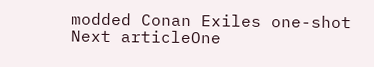modded Conan Exiles one-shot
Next articleOne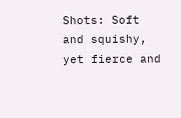Shots: Soft and squishy, yet fierce and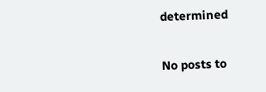determined

No posts to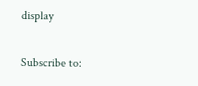display

Subscribe to: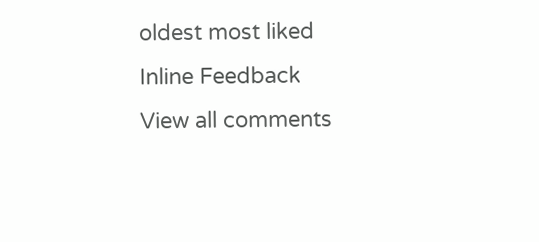oldest most liked
Inline Feedback
View all comments